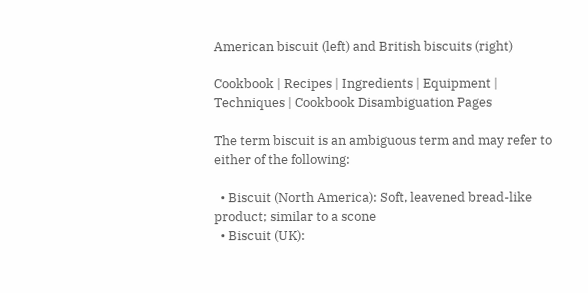American biscuit (left) and British biscuits (right)

Cookbook | Recipes | Ingredients | Equipment | Techniques | Cookbook Disambiguation Pages

The term biscuit is an ambiguous term and may refer to either of the following:

  • Biscuit (North America): Soft, leavened bread-like product; similar to a scone
  • Biscuit (UK):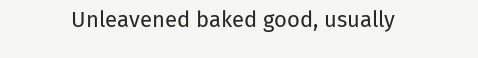Unleavened baked good, usually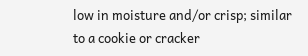low in moisture and/or crisp; similar to a cookie or cracker